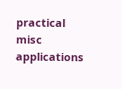practical misc applications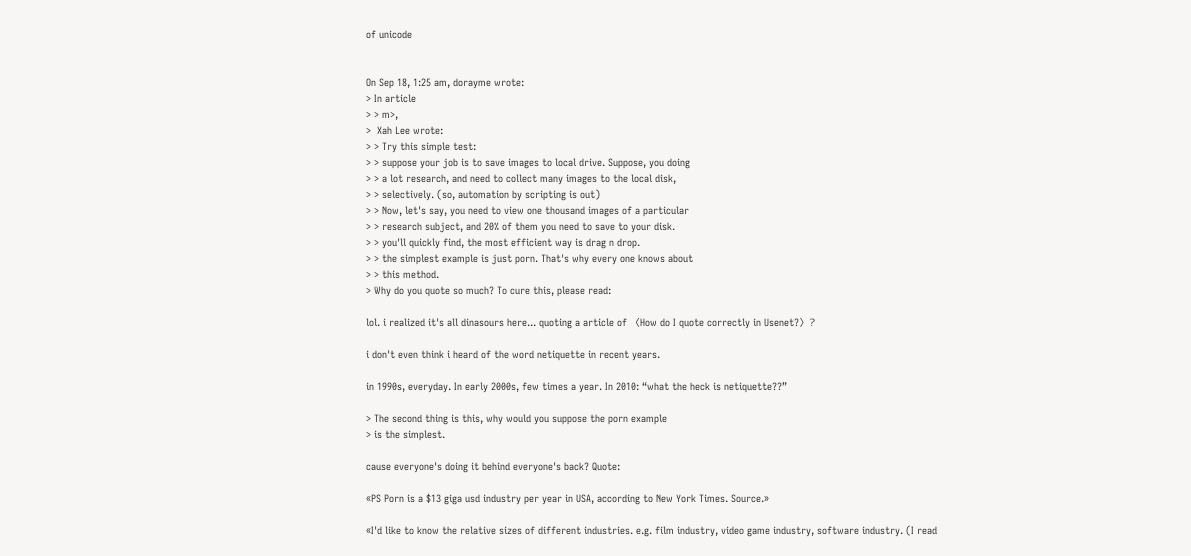of unicode


On Sep 18, 1:25 am, dorayme wrote:
> In article
> > m>,
>  Xah Lee wrote:
> > Try this simple test:
> > suppose your job is to save images to local drive. Suppose, you doing
> > a lot research, and need to collect many images to the local disk,
> > selectively. (so, automation by scripting is out)
> > Now, let's say, you need to view one thousand images of a particular
> > research subject, and 20% of them you need to save to your disk.
> > you'll quickly find, the most efficient way is drag n drop.
> > the simplest example is just porn. That's why every one knows about
> > this method.
> Why do you quote so much? To cure this, please read:

lol. i realized it's all dinasours here... quoting a article of 〈How do I quote correctly in Usenet?〉?

i don't even think i heard of the word netiquette in recent years.

in 1990s, everyday. In early 2000s, few times a year. In 2010: “what the heck is netiquette??”

> The second thing is this, why would you suppose the porn example
> is the simplest.

cause everyone's doing it behind everyone's back? Quote:

«PS Porn is a $13 giga usd industry per year in USA, according to New York Times. Source.»

«I'd like to know the relative sizes of different industries. e.g. film industry, video game industry, software industry. (I read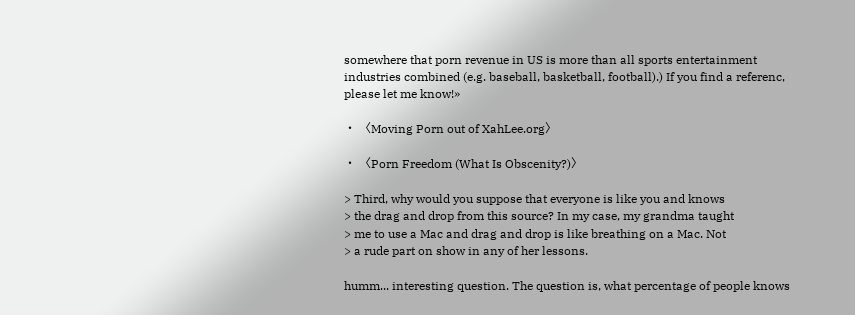somewhere that porn revenue in US is more than all sports entertainment industries combined (e.g. baseball, basketball, football).) If you find a referenc, please let me know!»

• 〈Moving Porn out of XahLee.org〉

• 〈Porn Freedom (What Is Obscenity?)〉

> Third, why would you suppose that everyone is like you and knows
> the drag and drop from this source? In my case, my grandma taught
> me to use a Mac and drag and drop is like breathing on a Mac. Not
> a rude part on show in any of her lessons.

humm... interesting question. The question is, what percentage of people knows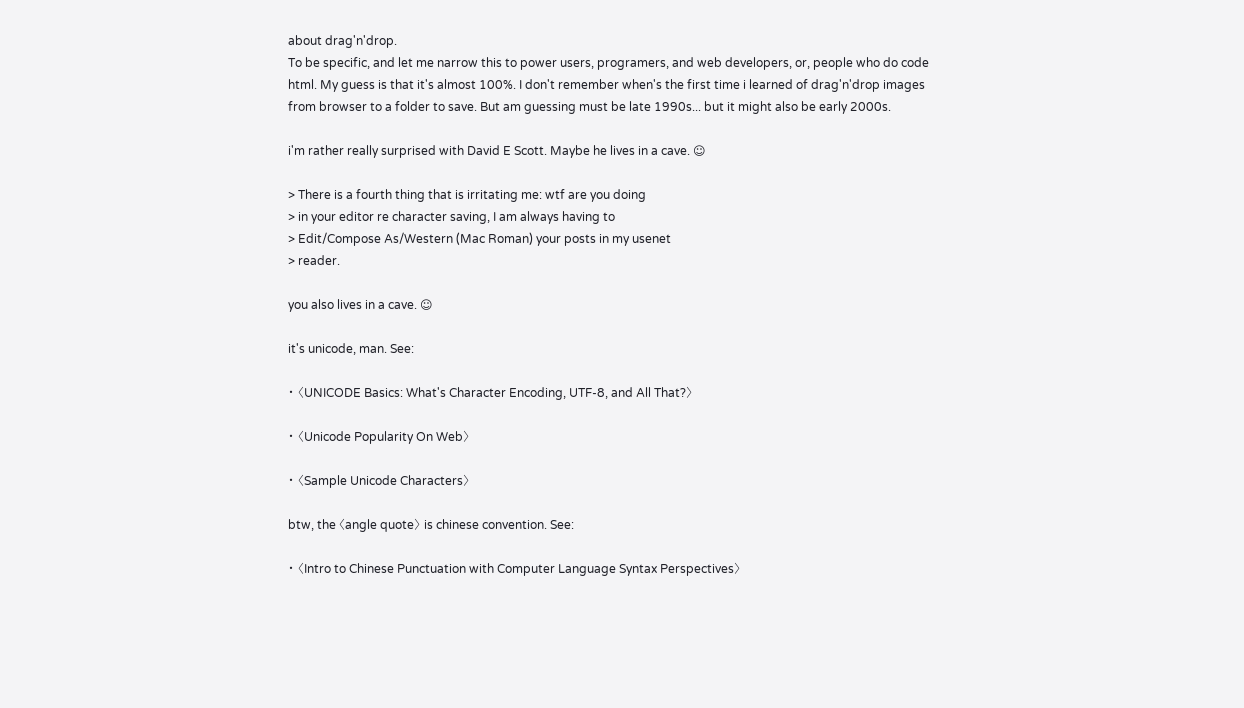about drag'n'drop.
To be specific, and let me narrow this to power users, programers, and web developers, or, people who do code html. My guess is that it's almost 100%. I don't remember when's the first time i learned of drag'n'drop images from browser to a folder to save. But am guessing must be late 1990s... but it might also be early 2000s.

i'm rather really surprised with David E Scott. Maybe he lives in a cave. ☺

> There is a fourth thing that is irritating me: wtf are you doing
> in your editor re character saving, I am always having to
> Edit/Compose As/Western (Mac Roman) your posts in my usenet
> reader.

you also lives in a cave. ☺

it's unicode, man. See:

• 〈UNICODE Basics: What's Character Encoding, UTF-8, and All That?〉

• 〈Unicode Popularity On Web〉

• 〈Sample Unicode Characters〉

btw, the 〈angle quote〉 is chinese convention. See:

• 〈Intro to Chinese Punctuation with Computer Language Syntax Perspectives〉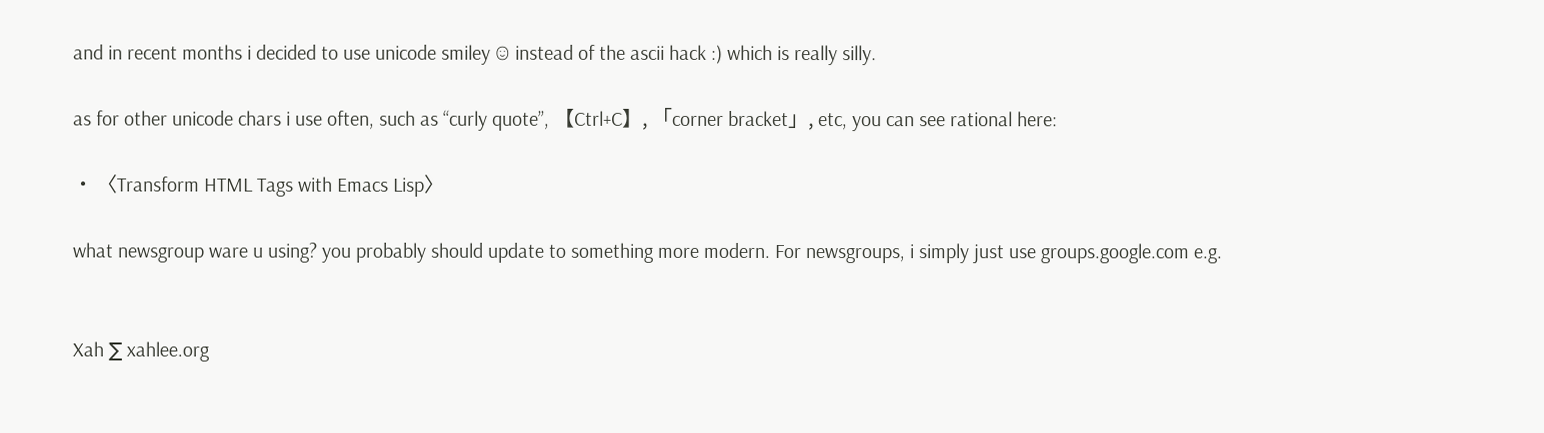and in recent months i decided to use unicode smiley ☺ instead of the ascii hack :) which is really silly.

as for other unicode chars i use often, such as “curly quote”, 【Ctrl+C】, 「corner bracket」, etc, you can see rational here:

• 〈Transform HTML Tags with Emacs Lisp〉

what newsgroup ware u using? you probably should update to something more modern. For newsgroups, i simply just use groups.google.com e.g.


Xah ∑ xahlee.org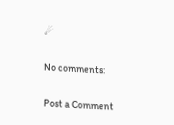☄

No comments:

Post a Comment